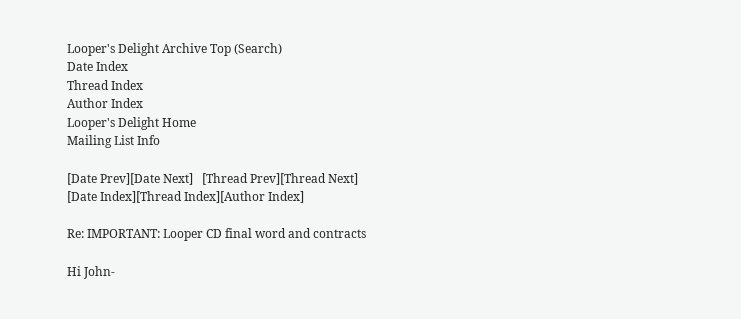Looper's Delight Archive Top (Search)
Date Index
Thread Index
Author Index
Looper's Delight Home
Mailing List Info

[Date Prev][Date Next]   [Thread Prev][Thread Next]   [Date Index][Thread Index][Author Index]

Re: IMPORTANT: Looper CD final word and contracts

Hi John-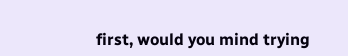first, would you mind trying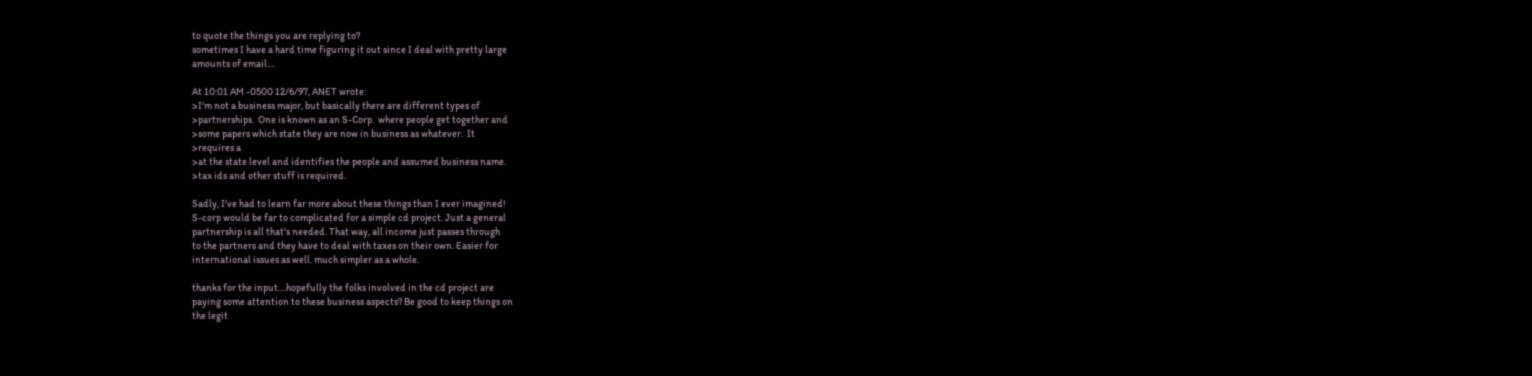to quote the things you are replying to?
sometimes I have a hard time figuring it out since I deal with pretty large
amounts of email....

At 10:01 AM -0500 12/6/97, ANET wrote:
>I'm not a business major, but basically there are different types of
>partnerships.  One is known as an S-Corp.  where people get together and
>some papers which state they are now in business as whatever.  It
>requires a
>at the state level and identifies the people and assumed business name.
>tax ids and other stuff is required.

Sadly, I've had to learn far more about these things than I ever imagined!
S-corp would be far to complicated for a simple cd project. Just a general
partnership is all that's needed. That way, all income just passes through
to the partners and they have to deal with taxes on their own. Easier for
international issues as well. much simpler as a whole.

thanks for the input....hopefully the folks involved in the cd project are
paying some attention to these business aspects? Be good to keep things on
the legit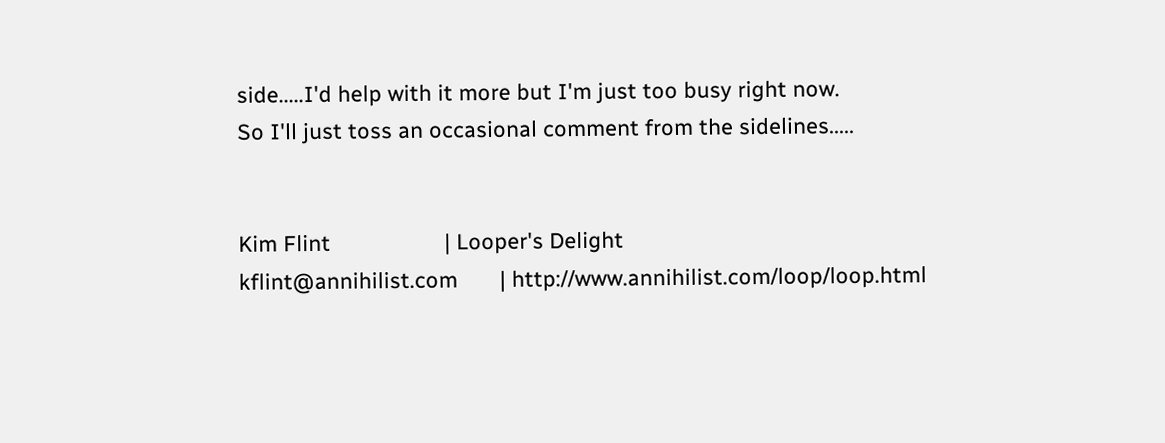side.....I'd help with it more but I'm just too busy right now.
So I'll just toss an occasional comment from the sidelines.....


Kim Flint                   | Looper's Delight
kflint@annihilist.com       | http://www.annihilist.com/loop/loop.html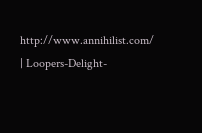http://www.annihilist.com/  | Loopers-Delight-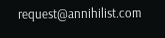request@annihilist.com